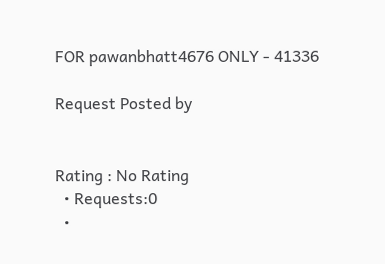FOR pawanbhatt4676 ONLY - 41336

Request Posted by


Rating : No Rating
  • Requests:0
  •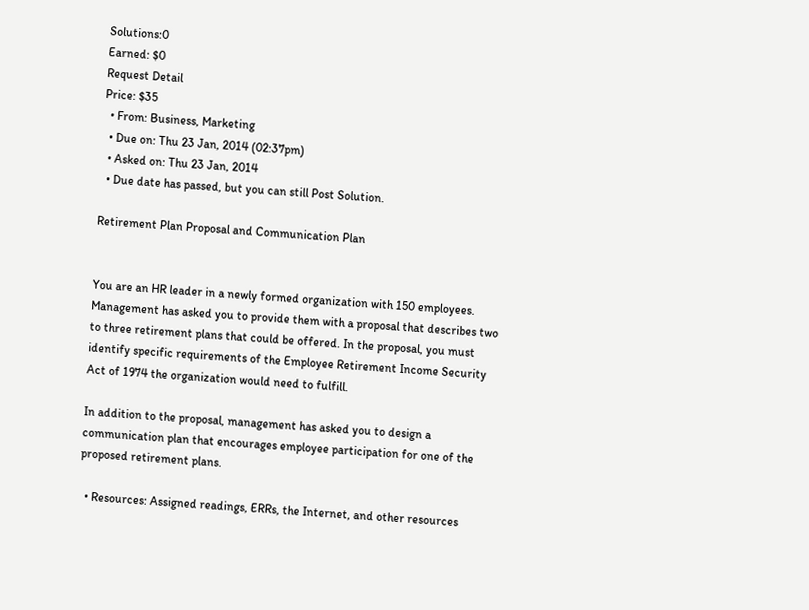Solutions:0
Earned: $0
Request Detail
Price: $35
  • From: Business, Marketing
  • Due on: Thu 23 Jan, 2014 (02:37pm)
  • Asked on: Thu 23 Jan, 2014
  • Due date has passed, but you can still Post Solution.

Retirement Plan Proposal and Communication Plan


You are an HR leader in a newly formed organization with 150 employees. Management has asked you to provide them with a proposal that describes two to three retirement plans that could be offered. In the proposal, you must identify specific requirements of the Employee Retirement Income Security Act of 1974 the organization would need to fulfill.

In addition to the proposal, management has asked you to design a communication plan that encourages employee participation for one of the proposed retirement plans.

  • Resources: Assigned readings, ERRs, the Internet, and other resources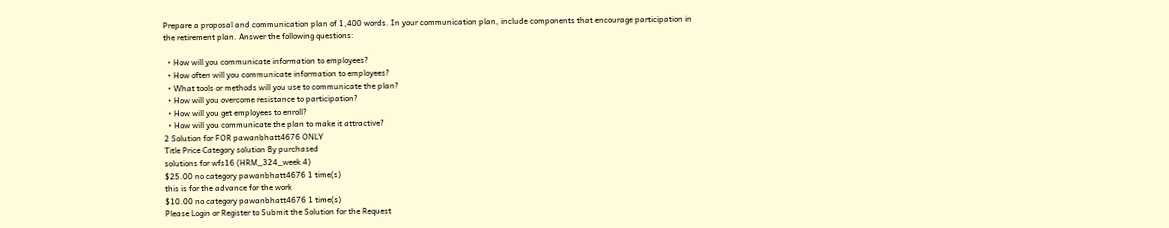Prepare a proposal and communication plan of 1,400 words. In your communication plan, include components that encourage participation in the retirement plan. Answer the following questions:

  • How will you communicate information to employees?
  • How often will you communicate information to employees?
  • What tools or methods will you use to communicate the plan?
  • How will you overcome resistance to participation?
  • How will you get employees to enroll?
  • How will you communicate the plan to make it attractive?
2 Solution for FOR pawanbhatt4676 ONLY
Title Price Category solution By purchased
solutions for wfs16 (HRM_324_week 4)
$25.00 no category pawanbhatt4676 1 time(s)
this is for the advance for the work
$10.00 no category pawanbhatt4676 1 time(s)
Please Login or Register to Submit the Solution for the Request